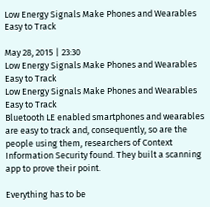Low Energy Signals Make Phones and Wearables Easy to Track

May 28, 2015 | 23:30
Low Energy Signals Make Phones and Wearables Easy to Track
Low Energy Signals Make Phones and Wearables Easy to Track
Bluetooth LE enabled smartphones and wearables are easy to track and, consequently, so are the people using them, researchers of Context Information Security found. They built a scanning app to prove their point.

Everything has to be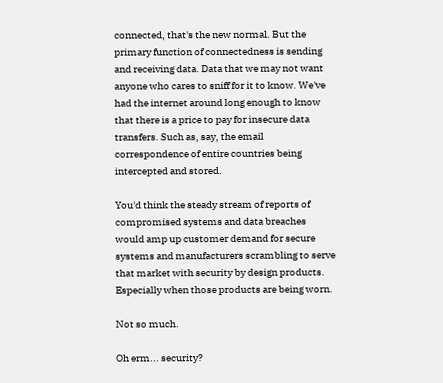connected, that's the new normal. But the primary function of connectedness is sending and receiving data. Data that we may not want anyone who cares to sniff for it to know. We've had the internet around long enough to know that there is a price to pay for insecure data transfers. Such as, say, the email correspondence of entire countries being intercepted and stored.

You'd think the steady stream of reports of compromised systems and data breaches would amp up customer demand for secure systems and manufacturers scrambling to serve that market with security by design products. Especially when those products are being worn.

Not so much.

Oh erm... security?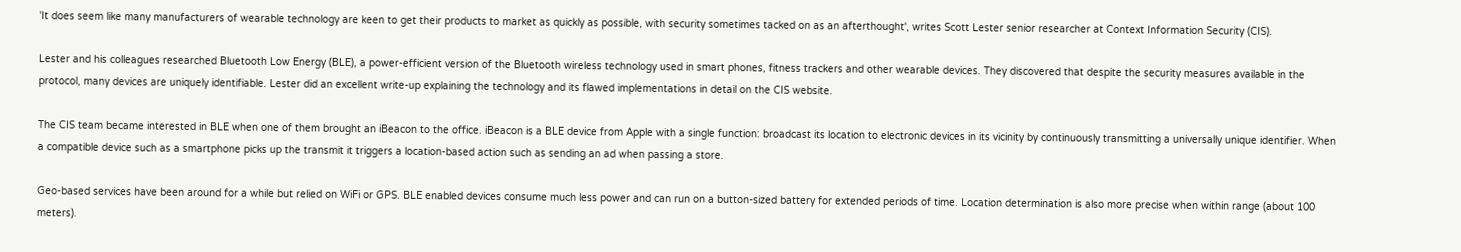'It does seem like many manufacturers of wearable technology are keen to get their products to market as quickly as possible, with security sometimes tacked on as an afterthought', writes Scott Lester senior researcher at Context Information Security (CIS).

Lester and his colleagues researched Bluetooth Low Energy (BLE), a power-efficient version of the Bluetooth wireless technology used in smart phones, fitness trackers and other wearable devices. They discovered that despite the security measures available in the protocol, many devices are uniquely identifiable. Lester did an excellent write-up explaining the technology and its flawed implementations in detail on the CIS website.

The CIS team became interested in BLE when one of them brought an iBeacon to the office. iBeacon is a BLE device from Apple with a single function: broadcast its location to electronic devices in its vicinity by continuously transmitting a universally unique identifier. When a compatible device such as a smartphone picks up the transmit it triggers a location-based action such as sending an ad when passing a store.

Geo-based services have been around for a while but relied on WiFi or GPS. BLE enabled devices consume much less power and can run on a button-sized battery for extended periods of time. Location determination is also more precise when within range (about 100 meters).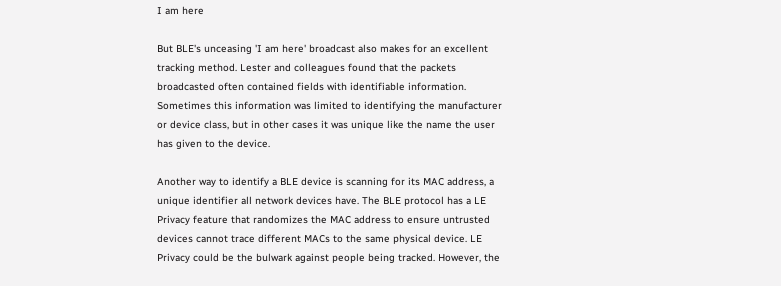I am here

But BLE's unceasing 'I am here' broadcast also makes for an excellent tracking method. Lester and colleagues found that the packets broadcasted often contained fields with identifiable information. Sometimes this information was limited to identifying the manufacturer or device class, but in other cases it was unique like the name the user has given to the device.

Another way to identify a BLE device is scanning for its MAC address, a unique identifier all network devices have. The BLE protocol has a LE Privacy feature that randomizes the MAC address to ensure untrusted devices cannot trace different MACs to the same physical device. LE Privacy could be the bulwark against people being tracked. However, the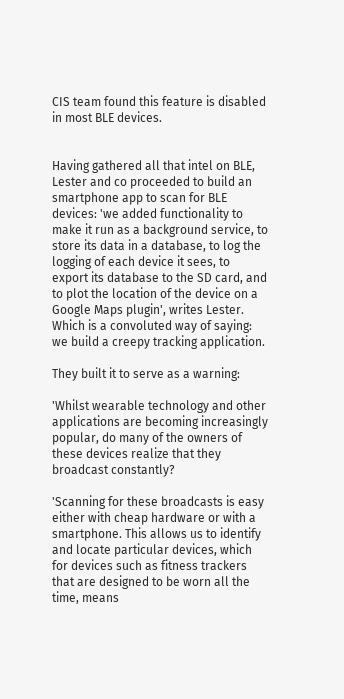CIS team found this feature is disabled in most BLE devices.


Having gathered all that intel on BLE, Lester and co proceeded to build an smartphone app to scan for BLE devices: 'we added functionality to make it run as a background service, to store its data in a database, to log the logging of each device it sees, to export its database to the SD card, and to plot the location of the device on a Google Maps plugin', writes Lester. Which is a convoluted way of saying: we build a creepy tracking application.

They built it to serve as a warning:

'Whilst wearable technology and other applications are becoming increasingly popular, do many of the owners of these devices realize that they broadcast constantly?

'Scanning for these broadcasts is easy either with cheap hardware or with a smartphone. This allows us to identify and locate particular devices, which for devices such as fitness trackers that are designed to be worn all the time, means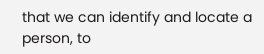that we can identify and locate a person, to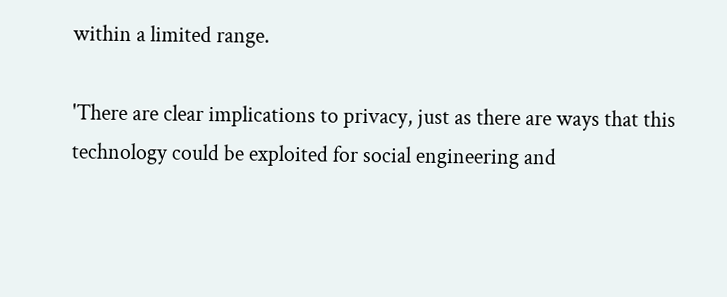within a limited range.

'There are clear implications to privacy, just as there are ways that this technology could be exploited for social engineering and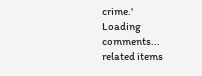crime.'
Loading comments...
related items